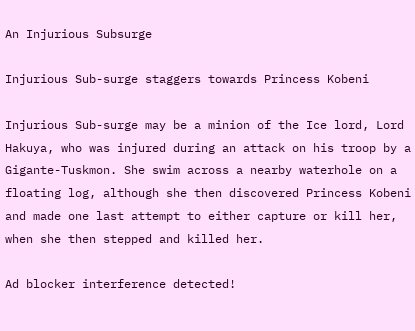An Injurious Subsurge

Injurious Sub-surge staggers towards Princess Kobeni

Injurious Sub-surge may be a minion of the Ice lord, Lord Hakuya, who was injured during an attack on his troop by a Gigante-Tuskmon. She swim across a nearby waterhole on a floating log, although she then discovered Princess Kobeni and made one last attempt to either capture or kill her, when she then stepped and killed her.

Ad blocker interference detected!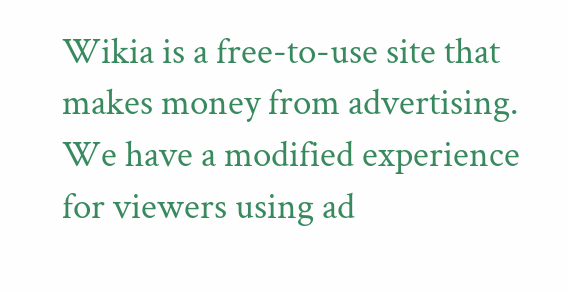Wikia is a free-to-use site that makes money from advertising. We have a modified experience for viewers using ad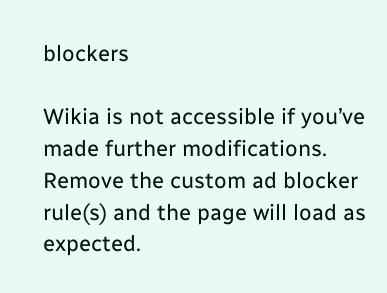blockers

Wikia is not accessible if you’ve made further modifications. Remove the custom ad blocker rule(s) and the page will load as expected.